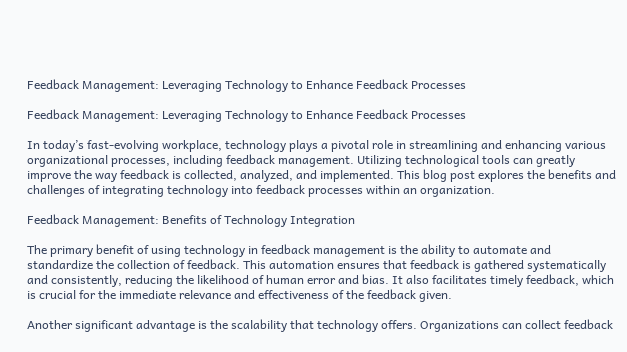Feedback Management: Leveraging Technology to Enhance Feedback Processes

Feedback Management: Leveraging Technology to Enhance Feedback Processes

In today’s fast-evolving workplace, technology plays a pivotal role in streamlining and enhancing various organizational processes, including feedback management. Utilizing technological tools can greatly improve the way feedback is collected, analyzed, and implemented. This blog post explores the benefits and challenges of integrating technology into feedback processes within an organization.

Feedback Management: Benefits of Technology Integration

The primary benefit of using technology in feedback management is the ability to automate and standardize the collection of feedback. This automation ensures that feedback is gathered systematically and consistently, reducing the likelihood of human error and bias. It also facilitates timely feedback, which is crucial for the immediate relevance and effectiveness of the feedback given.

Another significant advantage is the scalability that technology offers. Organizations can collect feedback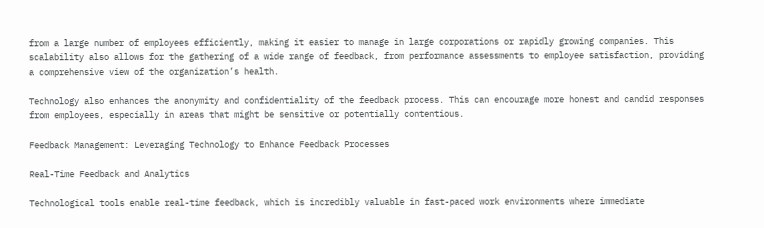from a large number of employees efficiently, making it easier to manage in large corporations or rapidly growing companies. This scalability also allows for the gathering of a wide range of feedback, from performance assessments to employee satisfaction, providing a comprehensive view of the organization’s health.

Technology also enhances the anonymity and confidentiality of the feedback process. This can encourage more honest and candid responses from employees, especially in areas that might be sensitive or potentially contentious.

Feedback Management: Leveraging Technology to Enhance Feedback Processes

Real-Time Feedback and Analytics

Technological tools enable real-time feedback, which is incredibly valuable in fast-paced work environments where immediate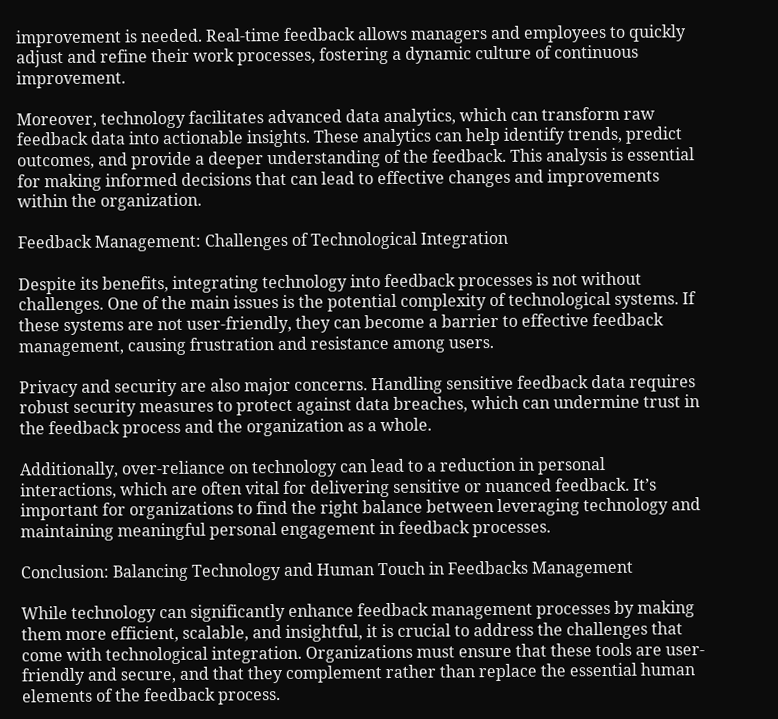improvement is needed. Real-time feedback allows managers and employees to quickly adjust and refine their work processes, fostering a dynamic culture of continuous improvement.

Moreover, technology facilitates advanced data analytics, which can transform raw feedback data into actionable insights. These analytics can help identify trends, predict outcomes, and provide a deeper understanding of the feedback. This analysis is essential for making informed decisions that can lead to effective changes and improvements within the organization.

Feedback Management: Challenges of Technological Integration

Despite its benefits, integrating technology into feedback processes is not without challenges. One of the main issues is the potential complexity of technological systems. If these systems are not user-friendly, they can become a barrier to effective feedback management, causing frustration and resistance among users.

Privacy and security are also major concerns. Handling sensitive feedback data requires robust security measures to protect against data breaches, which can undermine trust in the feedback process and the organization as a whole.

Additionally, over-reliance on technology can lead to a reduction in personal interactions, which are often vital for delivering sensitive or nuanced feedback. It’s important for organizations to find the right balance between leveraging technology and maintaining meaningful personal engagement in feedback processes.

Conclusion: Balancing Technology and Human Touch in Feedbacks Management

While technology can significantly enhance feedback management processes by making them more efficient, scalable, and insightful, it is crucial to address the challenges that come with technological integration. Organizations must ensure that these tools are user-friendly and secure, and that they complement rather than replace the essential human elements of the feedback process.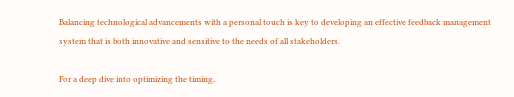Balancing technological advancements with a personal touch is key to developing an effective feedback management system that is both innovative and sensitive to the needs of all stakeholders.

For a deep dive into optimizing the timing,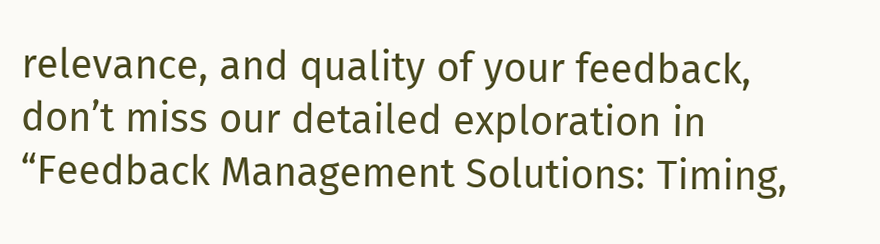relevance, and quality of your feedback, don’t miss our detailed exploration in “Feedback Management Solutions: Timing,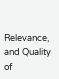Relevance, and Quality of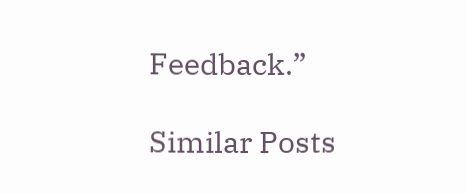Feedback.”

Similar Posts